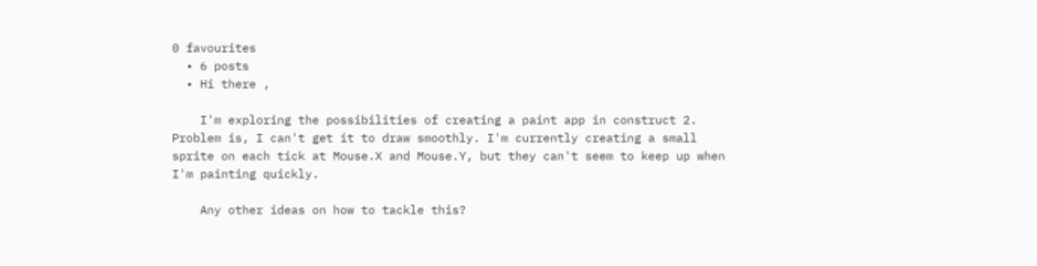0 favourites
  • 6 posts
  • Hi there ,

    I'm exploring the possibilities of creating a paint app in construct 2. Problem is, I can't get it to draw smoothly. I'm currently creating a small sprite on each tick at Mouse.X and Mouse.Y, but they can't seem to keep up when I'm painting quickly.

    Any other ideas on how to tackle this?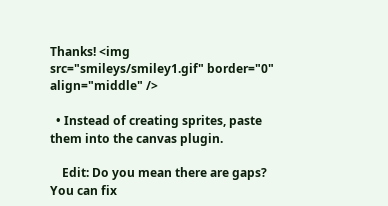Thanks! <img src="smileys/smiley1.gif" border="0" align="middle" />

  • Instead of creating sprites, paste them into the canvas plugin.

    Edit: Do you mean there are gaps? You can fix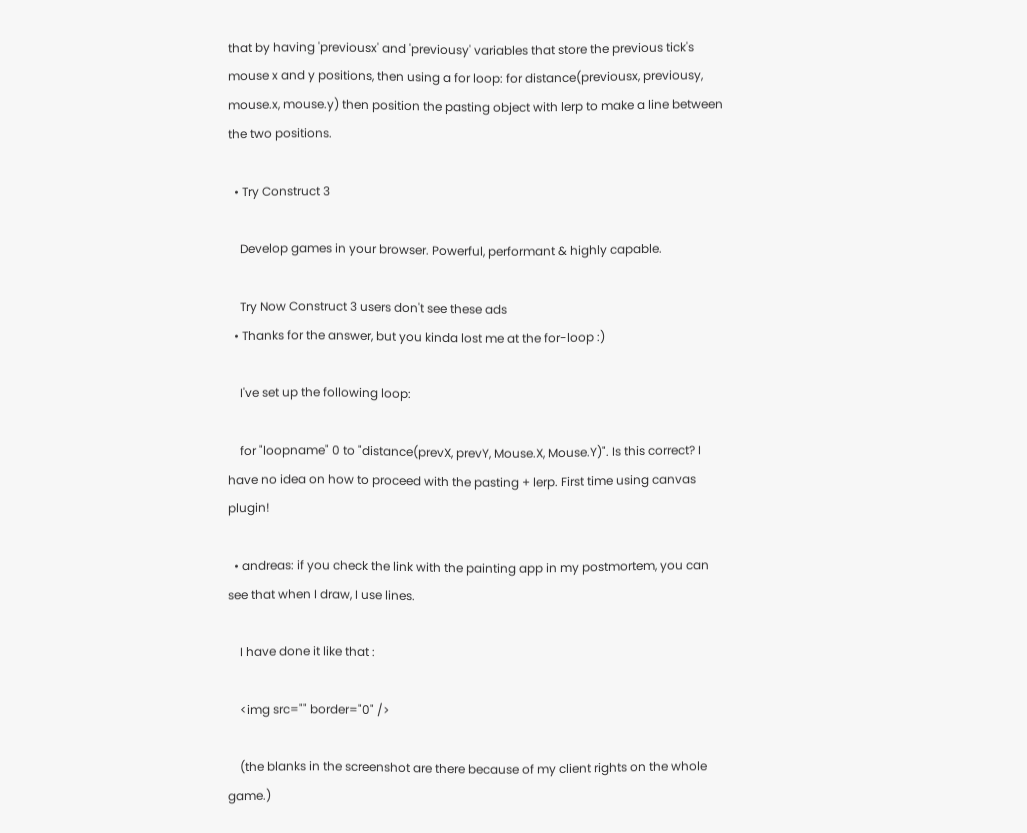that by having 'previousx' and 'previousy' variables that store the previous tick's mouse x and y positions, then using a for loop: for distance(previousx, previousy, mouse.x, mouse.y) then position the pasting object with lerp to make a line between the two positions.

  • Try Construct 3

    Develop games in your browser. Powerful, performant & highly capable.

    Try Now Construct 3 users don't see these ads
  • Thanks for the answer, but you kinda lost me at the for-loop :)

    I've set up the following loop:

    for "loopname" 0 to "distance(prevX, prevY, Mouse.X, Mouse.Y)". Is this correct? I have no idea on how to proceed with the pasting + lerp. First time using canvas plugin!

  • andreas: if you check the link with the painting app in my postmortem, you can see that when I draw, I use lines.

    I have done it like that :

    <img src="" border="0" />

    (the blanks in the screenshot are there because of my client rights on the whole game.)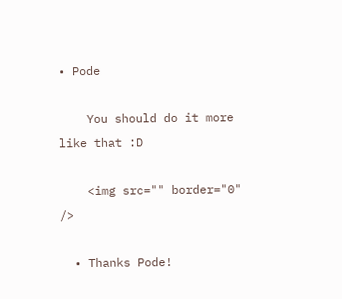• Pode

    You should do it more like that :D

    <img src="" border="0" />

  • Thanks Pode!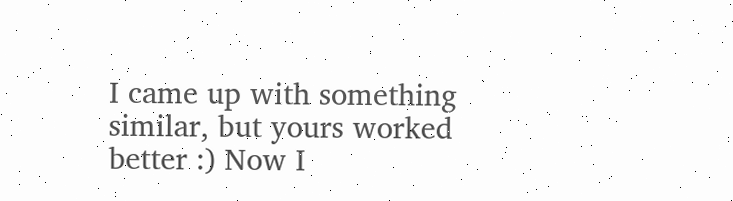I came up with something similar, but yours worked better :) Now I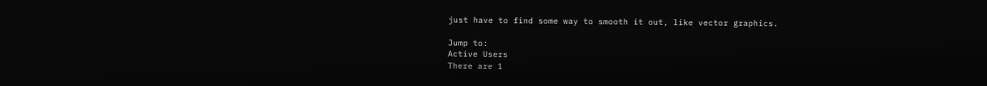just have to find some way to smooth it out, like vector graphics.

Jump to:
Active Users
There are 1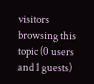visitors browsing this topic (0 users and 1 guests)